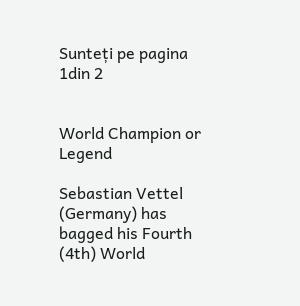Sunteți pe pagina 1din 2


World Champion or Legend

Sebastian Vettel (Germany) has bagged his Fourth (4th) World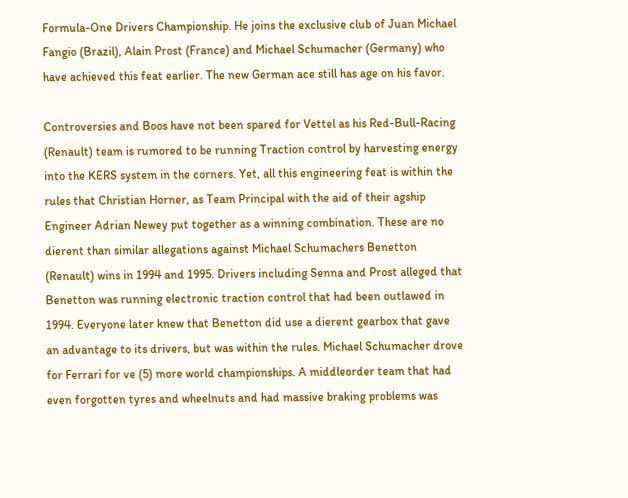Formula-One Drivers Championship. He joins the exclusive club of Juan Michael Fangio (Brazil), Alain Prost (France) and Michael Schumacher (Germany) who have achieved this feat earlier. The new German ace still has age on his favor.

Controversies and Boos have not been spared for Vettel as his Red-Bull-Racing (Renault) team is rumored to be running Traction control by harvesting energy into the KERS system in the corners. Yet, all this engineering feat is within the rules that Christian Horner, as Team Principal with the aid of their agship Engineer Adrian Newey put together as a winning combination. These are no dierent than similar allegations against Michael Schumachers Benetton (Renault) wins in 1994 and 1995. Drivers including Senna and Prost alleged that Benetton was running electronic traction control that had been outlawed in 1994. Everyone later knew that Benetton did use a dierent gearbox that gave an advantage to its drivers, but was within the rules. Michael Schumacher drove for Ferrari for ve (5) more world championships. A middleorder team that had even forgotten tyres and wheelnuts and had massive braking problems was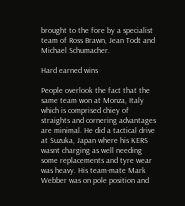brought to the fore by a specialist team of Ross Brawn, Jean Todt and Michael Schumacher.

Hard earned wins

People overlook the fact that the same team won at Monza, Italy which is comprised chiey of straights and cornering advantages are minimal. He did a tactical drive at Suzuka, Japan where his KERS wasnt charging as well needing some replacements and tyre wear was heavy. His team-mate Mark Webber was on pole position and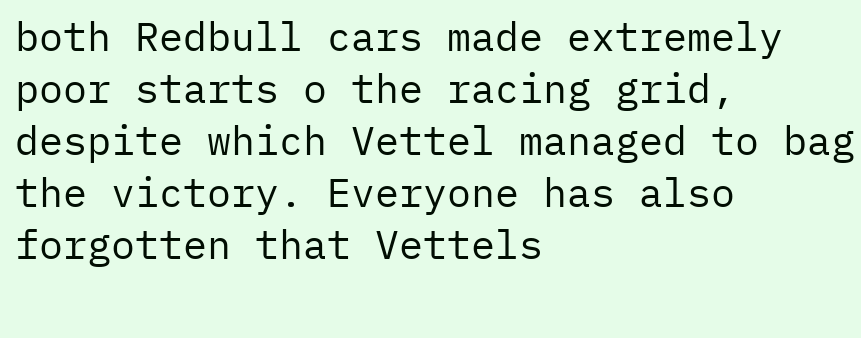both Redbull cars made extremely poor starts o the racing grid, despite which Vettel managed to bag the victory. Everyone has also forgotten that Vettels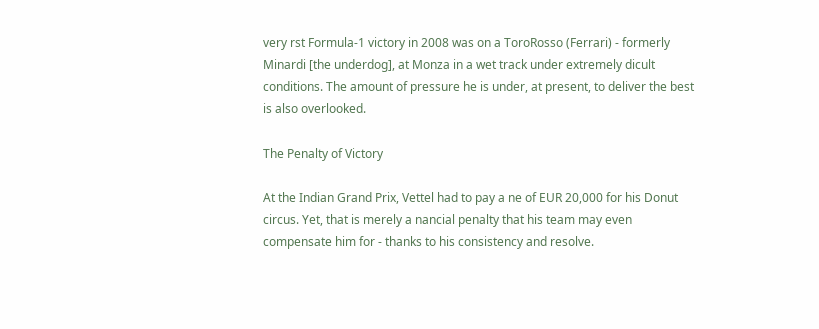very rst Formula-1 victory in 2008 was on a ToroRosso (Ferrari) - formerly Minardi [the underdog], at Monza in a wet track under extremely dicult conditions. The amount of pressure he is under, at present, to deliver the best is also overlooked.

The Penalty of Victory

At the Indian Grand Prix, Vettel had to pay a ne of EUR 20,000 for his Donut circus. Yet, that is merely a nancial penalty that his team may even compensate him for - thanks to his consistency and resolve.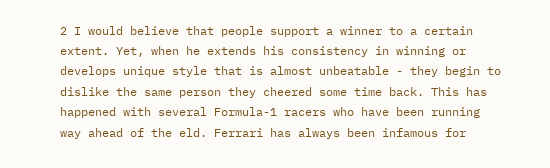2 I would believe that people support a winner to a certain extent. Yet, when he extends his consistency in winning or develops unique style that is almost unbeatable - they begin to dislike the same person they cheered some time back. This has happened with several Formula-1 racers who have been running way ahead of the eld. Ferrari has always been infamous for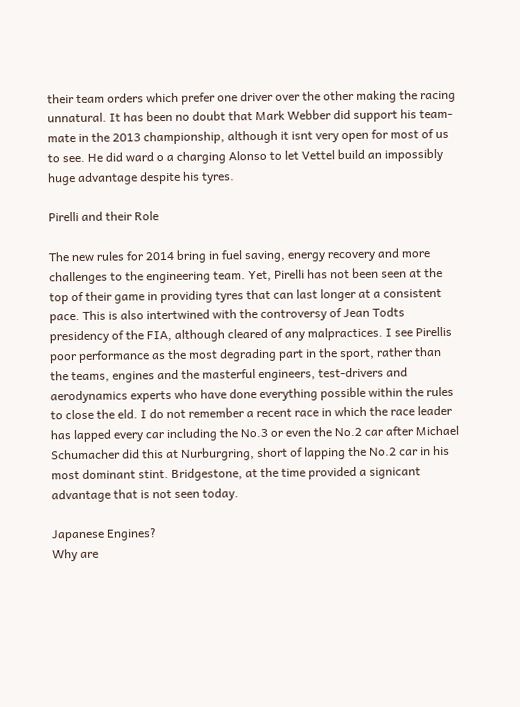their team orders which prefer one driver over the other making the racing unnatural. It has been no doubt that Mark Webber did support his team-mate in the 2013 championship, although it isnt very open for most of us to see. He did ward o a charging Alonso to let Vettel build an impossibly huge advantage despite his tyres.

Pirelli and their Role

The new rules for 2014 bring in fuel saving, energy recovery and more challenges to the engineering team. Yet, Pirelli has not been seen at the top of their game in providing tyres that can last longer at a consistent pace. This is also intertwined with the controversy of Jean Todts presidency of the FIA, although cleared of any malpractices. I see Pirellis poor performance as the most degrading part in the sport, rather than the teams, engines and the masterful engineers, test-drivers and aerodynamics experts who have done everything possible within the rules to close the eld. I do not remember a recent race in which the race leader has lapped every car including the No.3 or even the No.2 car after Michael Schumacher did this at Nurburgring, short of lapping the No.2 car in his most dominant stint. Bridgestone, at the time provided a signicant advantage that is not seen today.

Japanese Engines?
Why are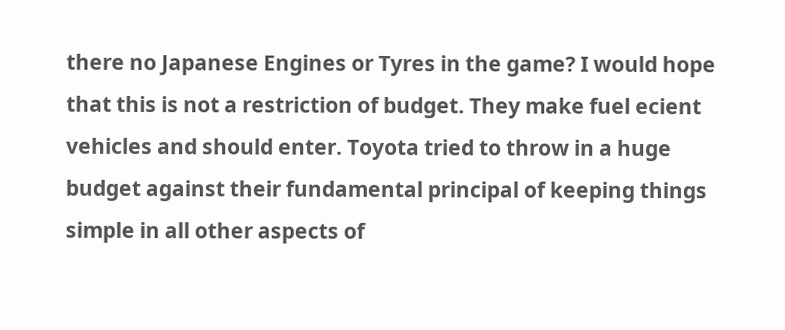there no Japanese Engines or Tyres in the game? I would hope that this is not a restriction of budget. They make fuel ecient vehicles and should enter. Toyota tried to throw in a huge budget against their fundamental principal of keeping things simple in all other aspects of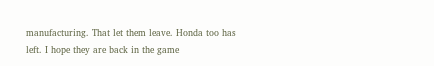manufacturing. That let them leave. Honda too has left. I hope they are back in the game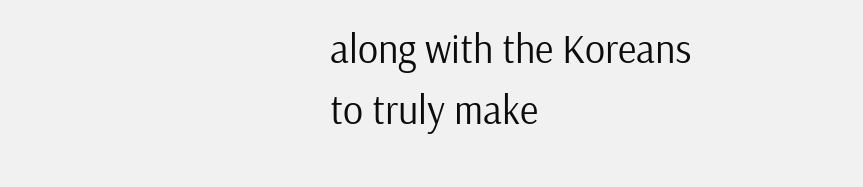along with the Koreans to truly make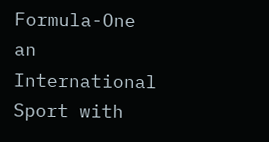Formula-One an International Sport with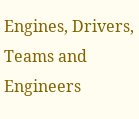Engines, Drivers, Teams and Engineers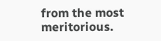from the most meritorious.